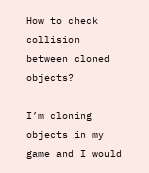How to check collision between cloned objects?

I’m cloning objects in my game and I would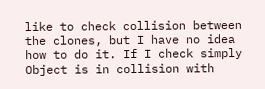like to check collision between the clones, but I have no idea how to do it. If I check simply
Object is in collision with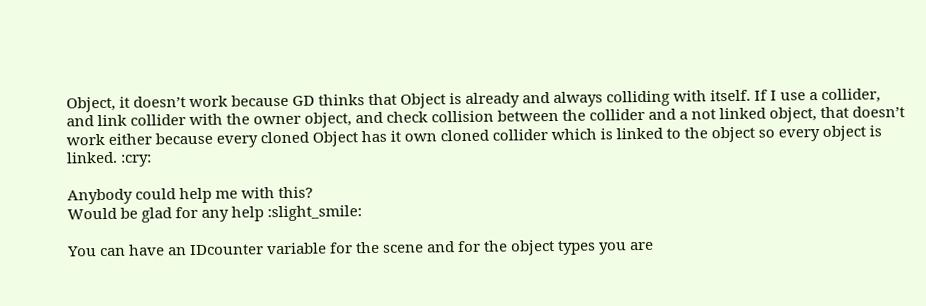Object, it doesn’t work because GD thinks that Object is already and always colliding with itself. If I use a collider, and link collider with the owner object, and check collision between the collider and a not linked object, that doesn’t work either because every cloned Object has it own cloned collider which is linked to the object so every object is linked. :cry:

Anybody could help me with this?
Would be glad for any help :slight_smile:

You can have an IDcounter variable for the scene and for the object types you are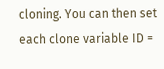cloning. You can then set each clone variable ID =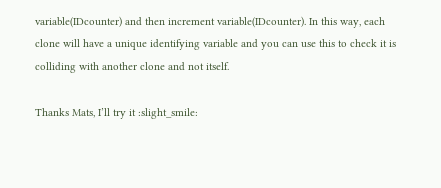variable(IDcounter) and then increment variable(IDcounter). In this way, each clone will have a unique identifying variable and you can use this to check it is colliding with another clone and not itself.

Thanks Mats, I’ll try it :slight_smile: